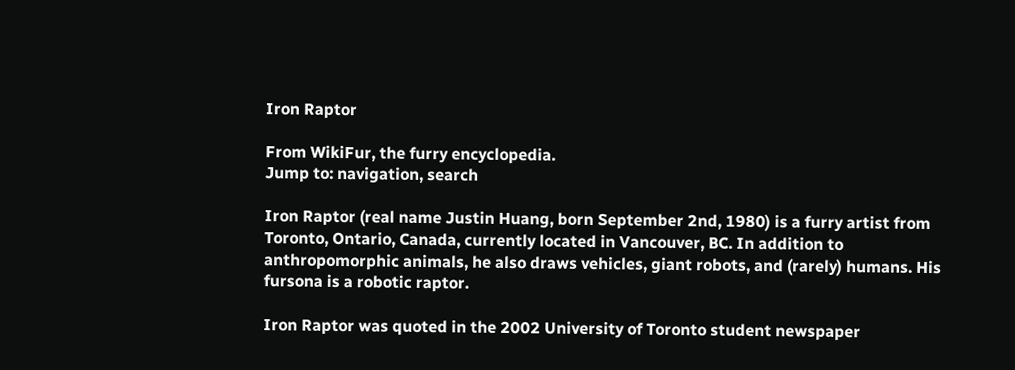Iron Raptor

From WikiFur, the furry encyclopedia.
Jump to: navigation, search

Iron Raptor (real name Justin Huang, born September 2nd, 1980) is a furry artist from Toronto, Ontario, Canada, currently located in Vancouver, BC. In addition to anthropomorphic animals, he also draws vehicles, giant robots, and (rarely) humans. His fursona is a robotic raptor.

Iron Raptor was quoted in the 2002 University of Toronto student newspaper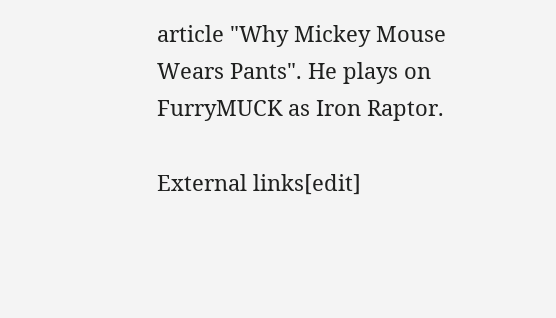article "Why Mickey Mouse Wears Pants". He plays on FurryMUCK as Iron Raptor.

External links[edit]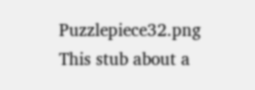Puzzlepiece32.png This stub about a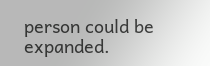person could be expanded.